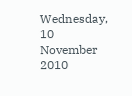Wednesday, 10 November 2010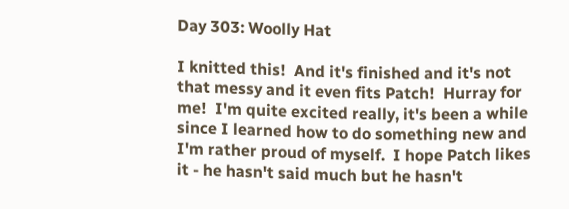Day 303: Woolly Hat

I knitted this!  And it's finished and it's not that messy and it even fits Patch!  Hurray for me!  I'm quite excited really, it's been a while since I learned how to do something new and I'm rather proud of myself.  I hope Patch likes it - he hasn't said much but he hasn't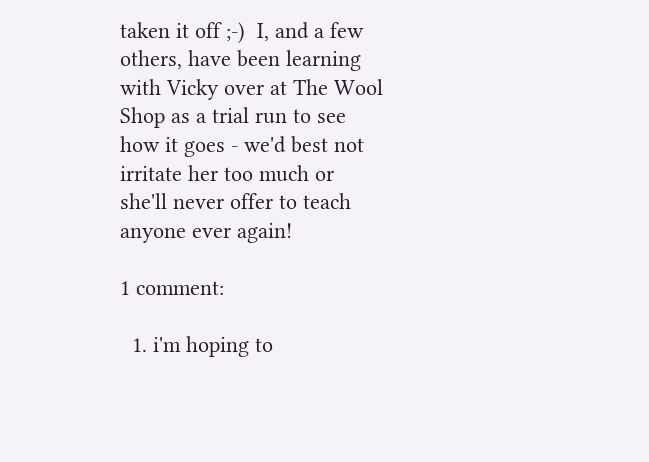taken it off ;-)  I, and a few others, have been learning with Vicky over at The Wool Shop as a trial run to see how it goes - we'd best not irritate her too much or she'll never offer to teach anyone ever again!

1 comment:

  1. i'm hoping to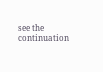see the continuation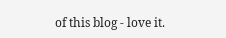of this blog - love it.